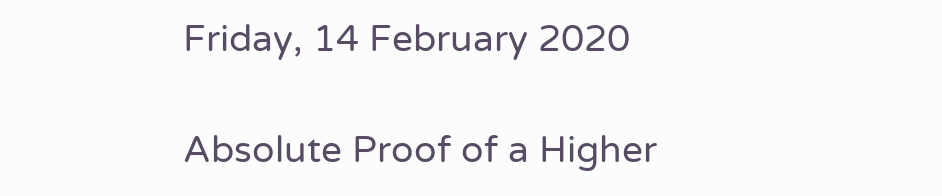Friday, 14 February 2020

Absolute Proof of a Higher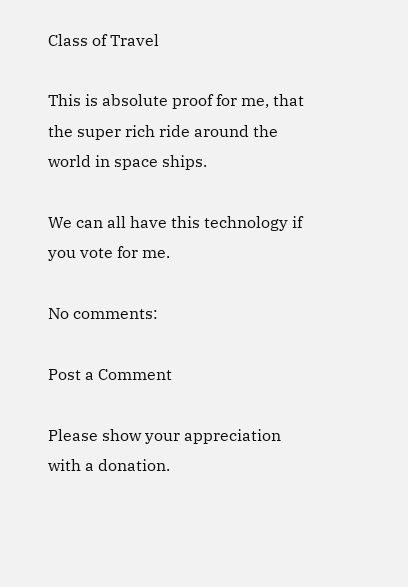Class of Travel

This is absolute proof for me, that the super rich ride around the world in space ships.

We can all have this technology if you vote for me.

No comments:

Post a Comment

Please show your appreciation with a donation.